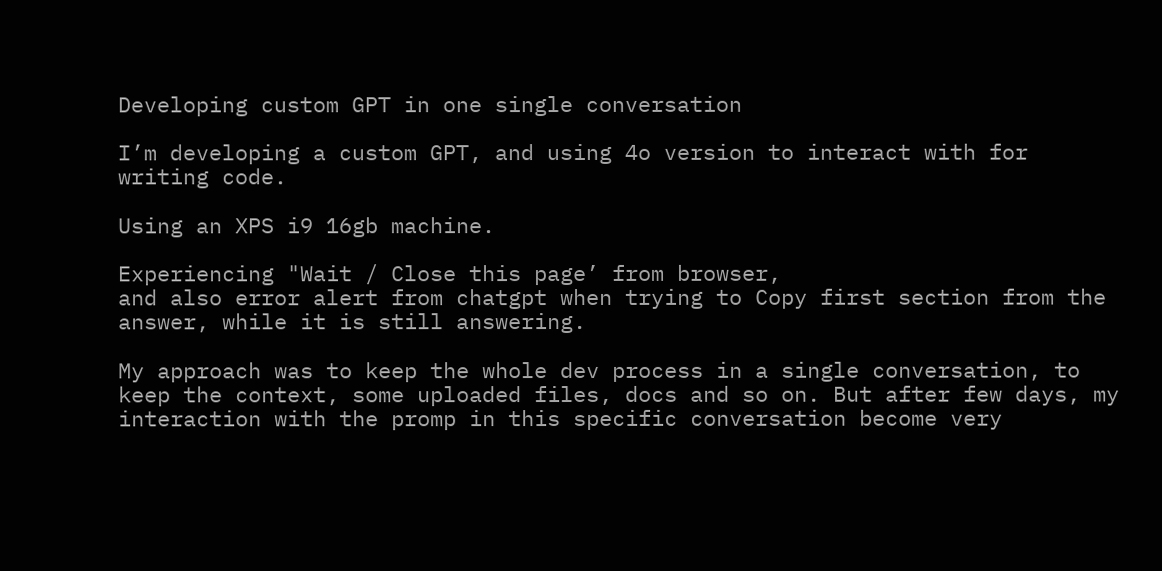Developing custom GPT in one single conversation

I’m developing a custom GPT, and using 4o version to interact with for writing code.

Using an XPS i9 16gb machine.

Experiencing "Wait / Close this page’ from browser,
and also error alert from chatgpt when trying to Copy first section from the answer, while it is still answering.

My approach was to keep the whole dev process in a single conversation, to keep the context, some uploaded files, docs and so on. But after few days, my interaction with the promp in this specific conversation become very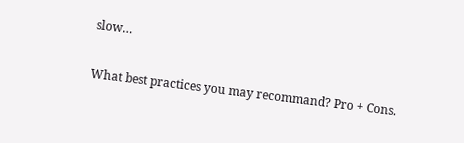slow…

What best practices you may recommand? Pro + Cons.